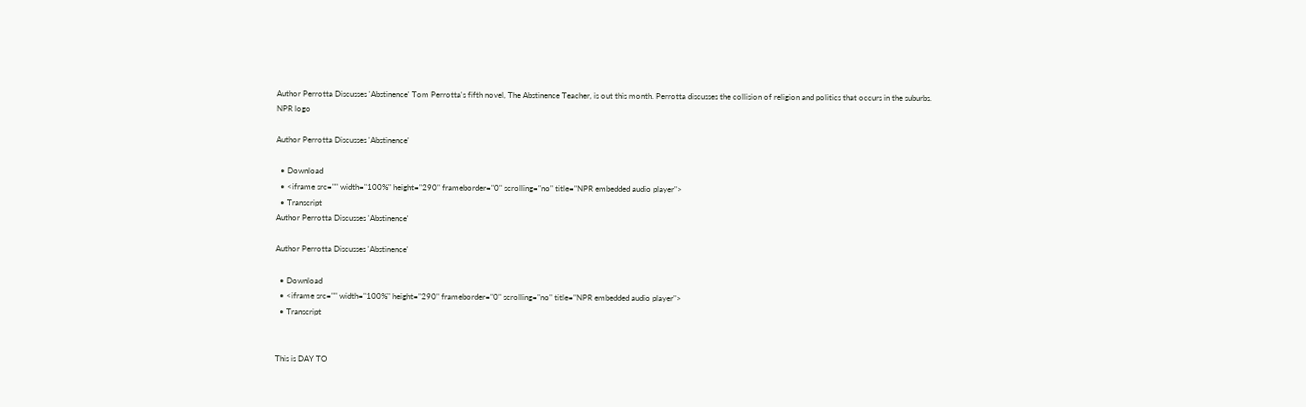Author Perrotta Discusses 'Abstinence' Tom Perrotta's fifth novel, The Abstinence Teacher, is out this month. Perrotta discusses the collision of religion and politics that occurs in the suburbs.
NPR logo

Author Perrotta Discusses 'Abstinence'

  • Download
  • <iframe src="" width="100%" height="290" frameborder="0" scrolling="no" title="NPR embedded audio player">
  • Transcript
Author Perrotta Discusses 'Abstinence'

Author Perrotta Discusses 'Abstinence'

  • Download
  • <iframe src="" width="100%" height="290" frameborder="0" scrolling="no" title="NPR embedded audio player">
  • Transcript


This is DAY TO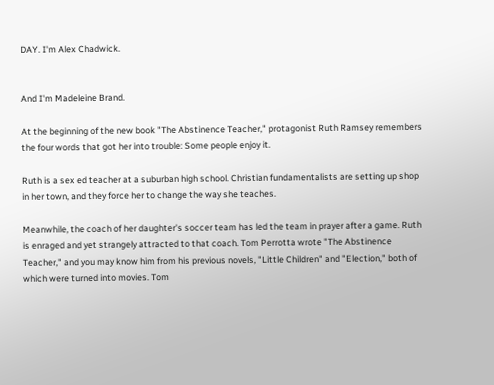DAY. I'm Alex Chadwick.


And I'm Madeleine Brand.

At the beginning of the new book "The Abstinence Teacher," protagonist Ruth Ramsey remembers the four words that got her into trouble: Some people enjoy it.

Ruth is a sex ed teacher at a suburban high school. Christian fundamentalists are setting up shop in her town, and they force her to change the way she teaches.

Meanwhile, the coach of her daughter's soccer team has led the team in prayer after a game. Ruth is enraged and yet strangely attracted to that coach. Tom Perrotta wrote "The Abstinence Teacher," and you may know him from his previous novels, "Little Children" and "Election," both of which were turned into movies. Tom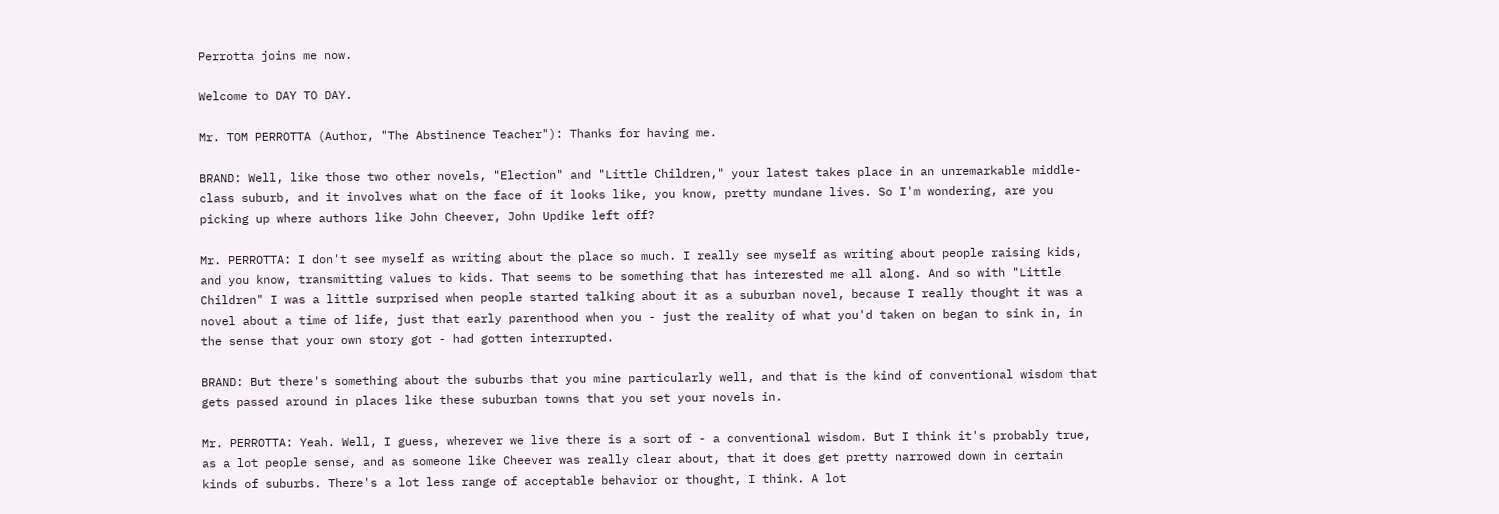Perrotta joins me now.

Welcome to DAY TO DAY.

Mr. TOM PERROTTA (Author, "The Abstinence Teacher"): Thanks for having me.

BRAND: Well, like those two other novels, "Election" and "Little Children," your latest takes place in an unremarkable middle-class suburb, and it involves what on the face of it looks like, you know, pretty mundane lives. So I'm wondering, are you picking up where authors like John Cheever, John Updike left off?

Mr. PERROTTA: I don't see myself as writing about the place so much. I really see myself as writing about people raising kids, and you know, transmitting values to kids. That seems to be something that has interested me all along. And so with "Little Children" I was a little surprised when people started talking about it as a suburban novel, because I really thought it was a novel about a time of life, just that early parenthood when you - just the reality of what you'd taken on began to sink in, in the sense that your own story got - had gotten interrupted.

BRAND: But there's something about the suburbs that you mine particularly well, and that is the kind of conventional wisdom that gets passed around in places like these suburban towns that you set your novels in.

Mr. PERROTTA: Yeah. Well, I guess, wherever we live there is a sort of - a conventional wisdom. But I think it's probably true, as a lot people sense, and as someone like Cheever was really clear about, that it does get pretty narrowed down in certain kinds of suburbs. There's a lot less range of acceptable behavior or thought, I think. A lot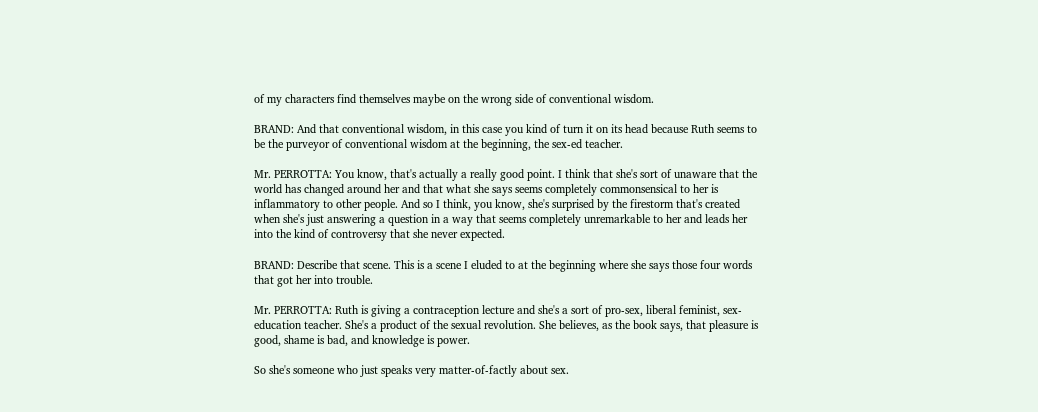of my characters find themselves maybe on the wrong side of conventional wisdom.

BRAND: And that conventional wisdom, in this case you kind of turn it on its head because Ruth seems to be the purveyor of conventional wisdom at the beginning, the sex-ed teacher.

Mr. PERROTTA: You know, that's actually a really good point. I think that she's sort of unaware that the world has changed around her and that what she says seems completely commonsensical to her is inflammatory to other people. And so I think, you know, she's surprised by the firestorm that's created when she's just answering a question in a way that seems completely unremarkable to her and leads her into the kind of controversy that she never expected.

BRAND: Describe that scene. This is a scene I eluded to at the beginning where she says those four words that got her into trouble.

Mr. PERROTTA: Ruth is giving a contraception lecture and she's a sort of pro-sex, liberal feminist, sex-education teacher. She's a product of the sexual revolution. She believes, as the book says, that pleasure is good, shame is bad, and knowledge is power.

So she's someone who just speaks very matter-of-factly about sex.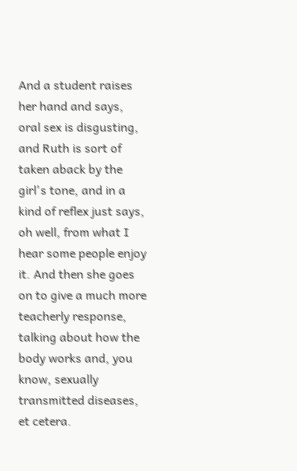And a student raises her hand and says, oral sex is disgusting, and Ruth is sort of taken aback by the girl's tone, and in a kind of reflex just says, oh well, from what I hear some people enjoy it. And then she goes on to give a much more teacherly response, talking about how the body works and, you know, sexually transmitted diseases, et cetera.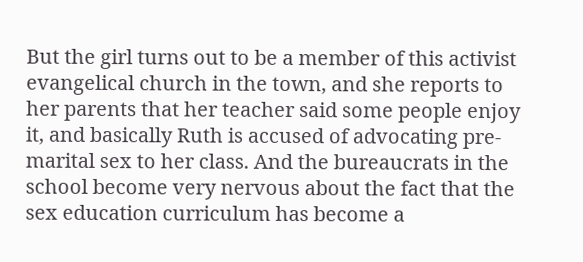But the girl turns out to be a member of this activist evangelical church in the town, and she reports to her parents that her teacher said some people enjoy it, and basically Ruth is accused of advocating pre-marital sex to her class. And the bureaucrats in the school become very nervous about the fact that the sex education curriculum has become a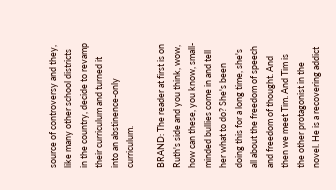source of controversy and they, like many other school districts in the country, decide to revamp their curriculum and turned it into an abstinence-only curriculum.

BRAND: The reader at first is on Ruth's side and you think, wow, how can these, you know, small-minded bullies come in and tell her what to do? She's been doing this for a long time, she's all about the freedom of speech and freedom of thought. And then we meet Tim. And Tim is the other protagonist in the novel. He is a recovering addict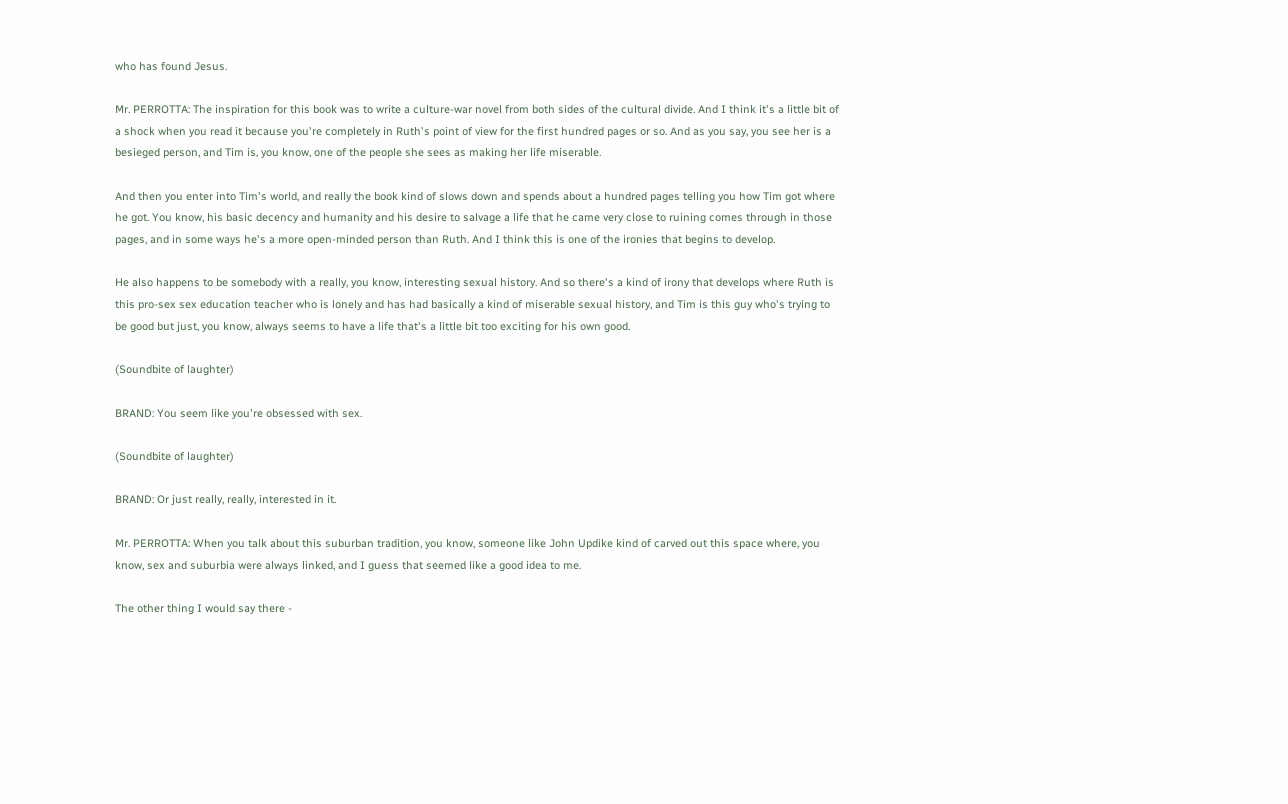who has found Jesus.

Mr. PERROTTA: The inspiration for this book was to write a culture-war novel from both sides of the cultural divide. And I think it's a little bit of a shock when you read it because you're completely in Ruth's point of view for the first hundred pages or so. And as you say, you see her is a besieged person, and Tim is, you know, one of the people she sees as making her life miserable.

And then you enter into Tim's world, and really the book kind of slows down and spends about a hundred pages telling you how Tim got where he got. You know, his basic decency and humanity and his desire to salvage a life that he came very close to ruining comes through in those pages, and in some ways he's a more open-minded person than Ruth. And I think this is one of the ironies that begins to develop.

He also happens to be somebody with a really, you know, interesting sexual history. And so there's a kind of irony that develops where Ruth is this pro-sex sex education teacher who is lonely and has had basically a kind of miserable sexual history, and Tim is this guy who's trying to be good but just, you know, always seems to have a life that's a little bit too exciting for his own good.

(Soundbite of laughter)

BRAND: You seem like you're obsessed with sex.

(Soundbite of laughter)

BRAND: Or just really, really, interested in it.

Mr. PERROTTA: When you talk about this suburban tradition, you know, someone like John Updike kind of carved out this space where, you know, sex and suburbia were always linked, and I guess that seemed like a good idea to me.

The other thing I would say there -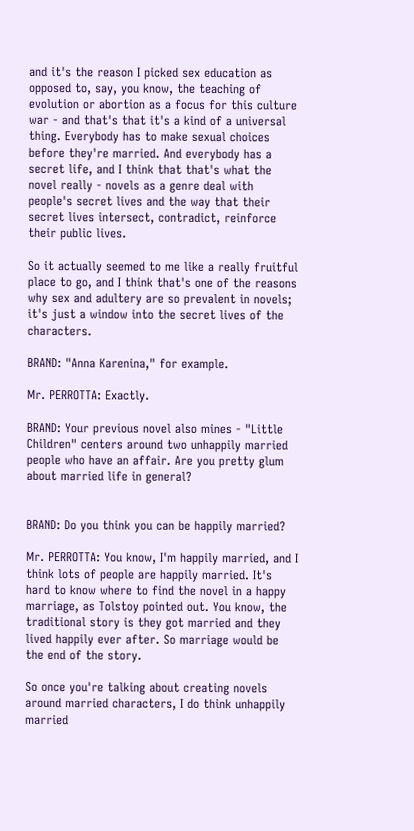and it's the reason I picked sex education as opposed to, say, you know, the teaching of evolution or abortion as a focus for this culture war - and that's that it's a kind of a universal thing. Everybody has to make sexual choices before they're married. And everybody has a secret life, and I think that that's what the novel really - novels as a genre deal with people's secret lives and the way that their secret lives intersect, contradict, reinforce their public lives.

So it actually seemed to me like a really fruitful place to go, and I think that's one of the reasons why sex and adultery are so prevalent in novels; it's just a window into the secret lives of the characters.

BRAND: "Anna Karenina," for example.

Mr. PERROTTA: Exactly.

BRAND: Your previous novel also mines - "Little Children" centers around two unhappily married people who have an affair. Are you pretty glum about married life in general?


BRAND: Do you think you can be happily married?

Mr. PERROTTA: You know, I'm happily married, and I think lots of people are happily married. It's hard to know where to find the novel in a happy marriage, as Tolstoy pointed out. You know, the traditional story is they got married and they lived happily ever after. So marriage would be the end of the story.

So once you're talking about creating novels around married characters, I do think unhappily married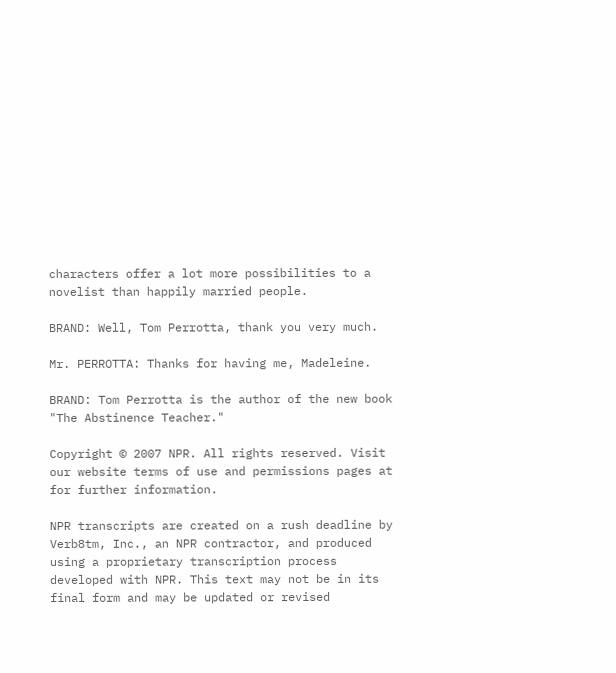characters offer a lot more possibilities to a novelist than happily married people.

BRAND: Well, Tom Perrotta, thank you very much.

Mr. PERROTTA: Thanks for having me, Madeleine.

BRAND: Tom Perrotta is the author of the new book "The Abstinence Teacher."

Copyright © 2007 NPR. All rights reserved. Visit our website terms of use and permissions pages at for further information.

NPR transcripts are created on a rush deadline by Verb8tm, Inc., an NPR contractor, and produced using a proprietary transcription process developed with NPR. This text may not be in its final form and may be updated or revised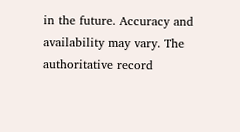in the future. Accuracy and availability may vary. The authoritative record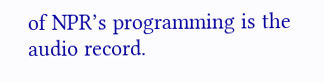of NPR’s programming is the audio record.